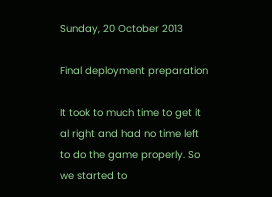Sunday, 20 October 2013

Final deployment preparation

It took to much time to get it al right and had no time left to do the game properly. So we started to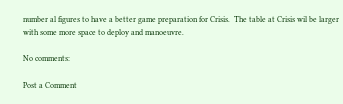number al figures to have a better game preparation for Crisis.  The table at Crisis wil be larger with some more space to deploy and manoeuvre.

No comments:

Post a Comment